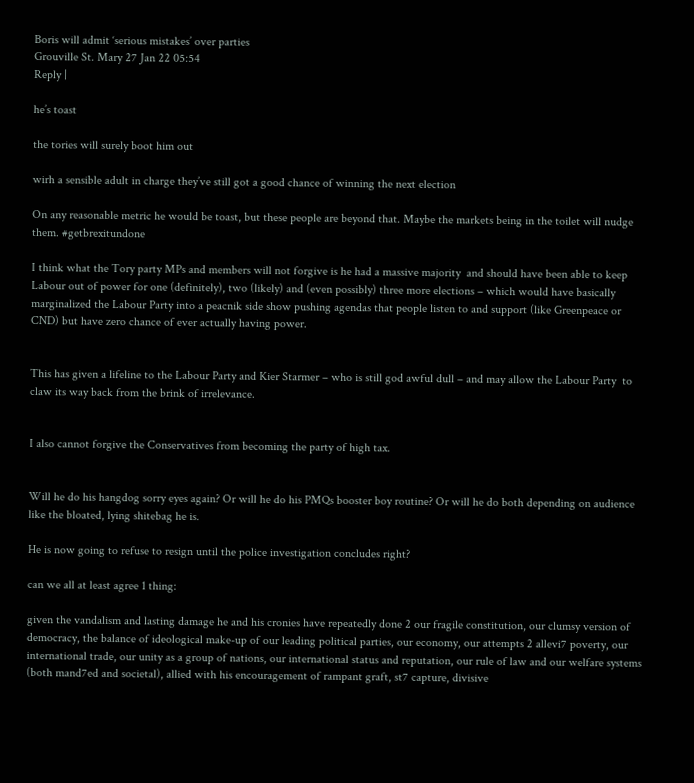Boris will admit ‘serious mistakes’ over parties
Grouville St. Mary 27 Jan 22 05:54
Reply |

he’s toast

the tories will surely boot him out

wirh a sensible adult in charge they’ve still got a good chance of winning the next election

On any reasonable metric he would be toast, but these people are beyond that. Maybe the markets being in the toilet will nudge them. #getbrexitundone

I think what the Tory party MPs and members will not forgive is he had a massive majority  and should have been able to keep Labour out of power for one (definitely), two (likely) and (even possibly) three more elections – which would have basically marginalized the Labour Party into a peacnik side show pushing agendas that people listen to and support (like Greenpeace or CND) but have zero chance of ever actually having power.


This has given a lifeline to the Labour Party and Kier Starmer – who is still god awful dull – and may allow the Labour Party  to claw its way back from the brink of irrelevance.


I also cannot forgive the Conservatives from becoming the party of high tax.


Will he do his hangdog sorry eyes again? Or will he do his PMQs booster boy routine? Or will he do both depending on audience like the bloated, lying shitebag he is.

He is now going to refuse to resign until the police investigation concludes right?

can we all at least agree 1 thing:

given the vandalism and lasting damage he and his cronies have repeatedly done 2 our fragile constitution, our clumsy version of democracy, the balance of ideological make-up of our leading political parties, our economy, our attempts 2 allevi7 poverty, our international trade, our unity as a group of nations, our international status and reputation, our rule of law and our welfare systems (both mand7ed and societal), allied with his encouragement of rampant graft, st7 capture, divisive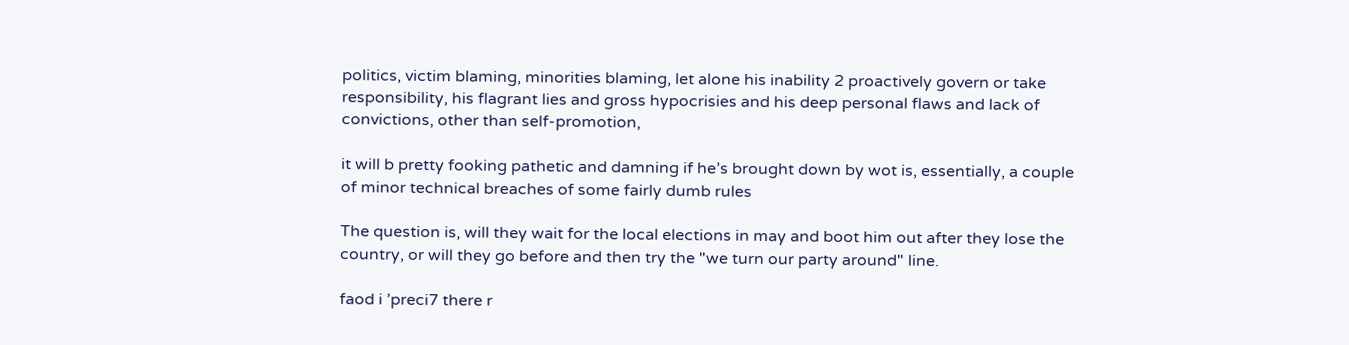politics, victim blaming, minorities blaming, let alone his inability 2 proactively govern or take responsibility, his flagrant lies and gross hypocrisies and his deep personal flaws and lack of convictions, other than self-promotion,

it will b pretty fooking pathetic and damning if he’s brought down by wot is, essentially, a couple of minor technical breaches of some fairly dumb rules

The question is, will they wait for the local elections in may and boot him out after they lose the country, or will they go before and then try the "we turn our party around" line.

faod i ’preci7 there r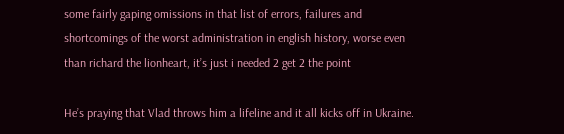some fairly gaping omissions in that list of errors, failures and shortcomings of the worst administration in english history, worse even than richard the lionheart, it’s just i needed 2 get 2 the point

He’s praying that Vlad throws him a lifeline and it all kicks off in Ukraine.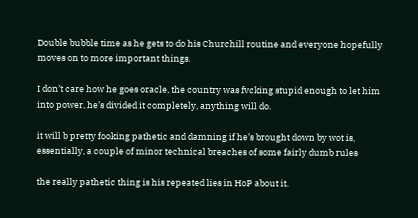Double bubble time as he gets to do his Churchill routine and everyone hopefully moves on to more important things.

I don’t care how he goes oracle, the country was fvcking stupid enough to let him into power, he’s divided it completely, anything will do.

it will b pretty fooking pathetic and damning if he’s brought down by wot is, essentially, a couple of minor technical breaches of some fairly dumb rules

the really pathetic thing is his repeated lies in HoP about it.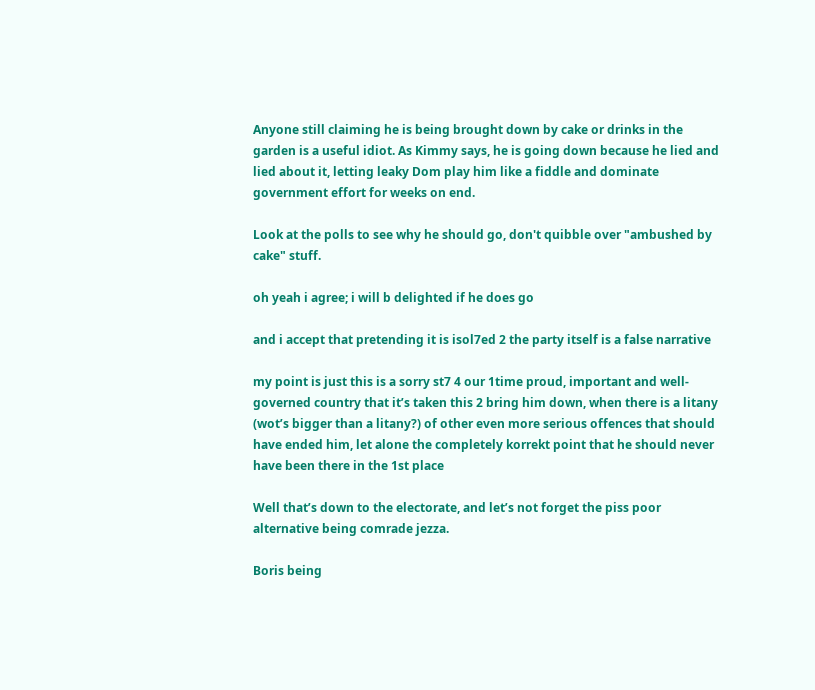Anyone still claiming he is being brought down by cake or drinks in the garden is a useful idiot. As Kimmy says, he is going down because he lied and lied about it, letting leaky Dom play him like a fiddle and dominate government effort for weeks on end.

Look at the polls to see why he should go, don't quibble over "ambushed by cake" stuff.

oh yeah i agree; i will b delighted if he does go

and i accept that pretending it is isol7ed 2 the party itself is a false narrative

my point is just this is a sorry st7 4 our 1time proud, important and well-governed country that it’s taken this 2 bring him down, when there is a litany (wot’s bigger than a litany?) of other even more serious offences that should have ended him, let alone the completely korrekt point that he should never have been there in the 1st place

Well that’s down to the electorate, and let’s not forget the piss poor alternative being comrade jezza.

Boris being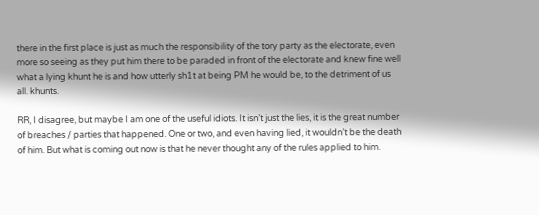there in the first place is just as much the responsibility of the tory party as the electorate, even more so seeing as they put him there to be paraded in front of the electorate and knew fine well what a lying khunt he is and how utterly sh1t at being PM he would be, to the detriment of us all. khunts.

RR, I disagree, but maybe I am one of the useful idiots. It isn’t just the lies, it is the great number of breaches / parties that happened. One or two, and even having lied, it wouldn’t be the death of him. But what is coming out now is that he never thought any of the rules applied to him.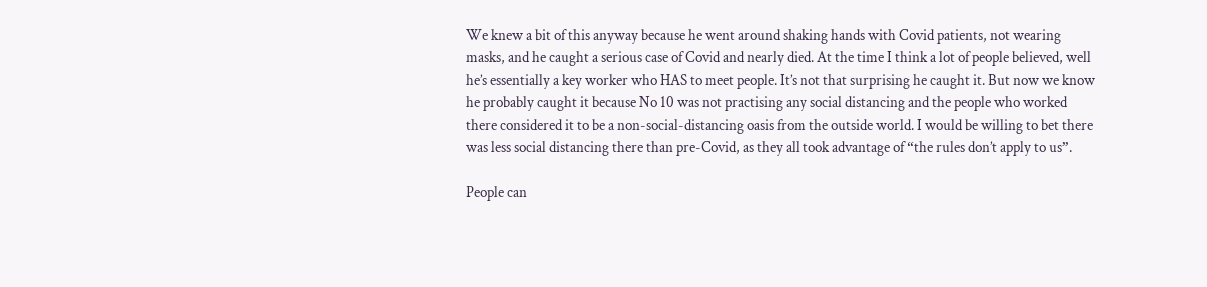We knew a bit of this anyway because he went around shaking hands with Covid patients, not wearing masks, and he caught a serious case of Covid and nearly died. At the time I think a lot of people believed, well he’s essentially a key worker who HAS to meet people. It’s not that surprising he caught it. But now we know he probably caught it because No 10 was not practising any social distancing and the people who worked there considered it to be a non-social-distancing oasis from the outside world. I would be willing to bet there was less social distancing there than pre-Covid, as they all took advantage of “the rules don’t apply to us”.

People can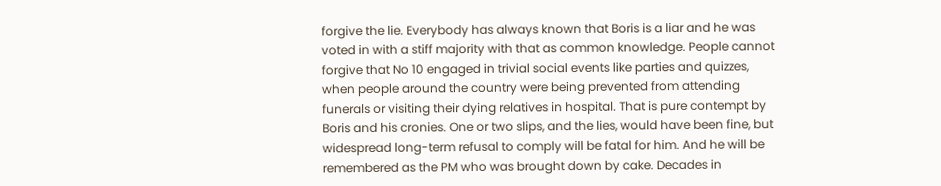forgive the lie. Everybody has always known that Boris is a liar and he was voted in with a stiff majority with that as common knowledge. People cannot forgive that No 10 engaged in trivial social events like parties and quizzes, when people around the country were being prevented from attending funerals or visiting their dying relatives in hospital. That is pure contempt by Boris and his cronies. One or two slips, and the lies, would have been fine, but widespread long-term refusal to comply will be fatal for him. And he will be remembered as the PM who was brought down by cake. Decades in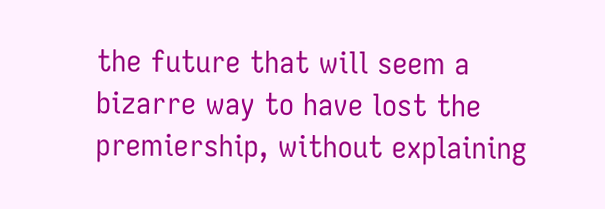the future that will seem a bizarre way to have lost the premiership, without explaining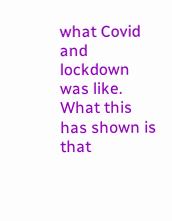what Covid and lockdown was like. What this has shown is that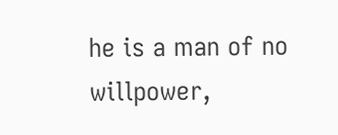he is a man of no willpower,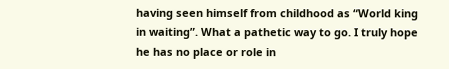having seen himself from childhood as “World king in waiting”. What a pathetic way to go. I truly hope he has no place or role in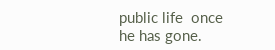public life  once he has gone.